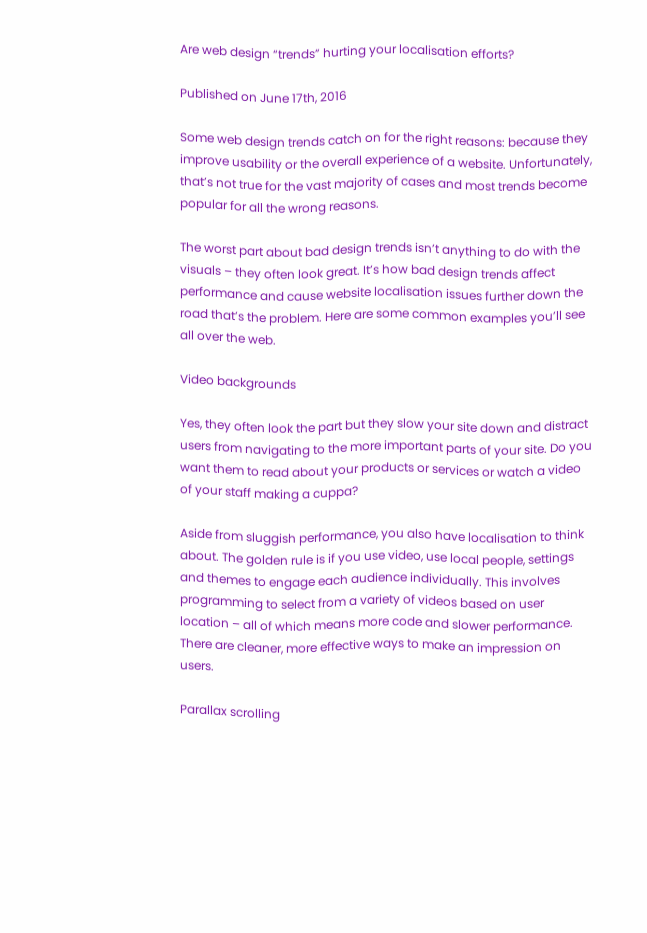Are web design “trends” hurting your localisation efforts?

Published on June 17th, 2016

Some web design trends catch on for the right reasons: because they improve usability or the overall experience of a website. Unfortunately, that’s not true for the vast majority of cases and most trends become popular for all the wrong reasons.

The worst part about bad design trends isn’t anything to do with the visuals – they often look great. It’s how bad design trends affect performance and cause website localisation issues further down the road that’s the problem. Here are some common examples you’ll see all over the web.

Video backgrounds

Yes, they often look the part but they slow your site down and distract users from navigating to the more important parts of your site. Do you want them to read about your products or services or watch a video of your staff making a cuppa?

Aside from sluggish performance, you also have localisation to think about. The golden rule is if you use video, use local people, settings and themes to engage each audience individually. This involves programming to select from a variety of videos based on user location – all of which means more code and slower performance. There are cleaner, more effective ways to make an impression on users.

Parallax scrolling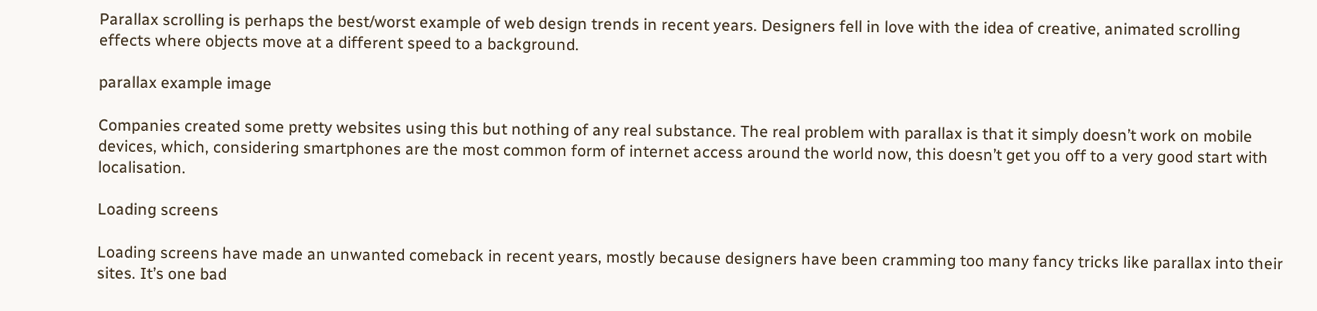Parallax scrolling is perhaps the best/worst example of web design trends in recent years. Designers fell in love with the idea of creative, animated scrolling effects where objects move at a different speed to a background.

parallax example image

Companies created some pretty websites using this but nothing of any real substance. The real problem with parallax is that it simply doesn’t work on mobile devices, which, considering smartphones are the most common form of internet access around the world now, this doesn’t get you off to a very good start with localisation.

Loading screens

Loading screens have made an unwanted comeback in recent years, mostly because designers have been cramming too many fancy tricks like parallax into their sites. It’s one bad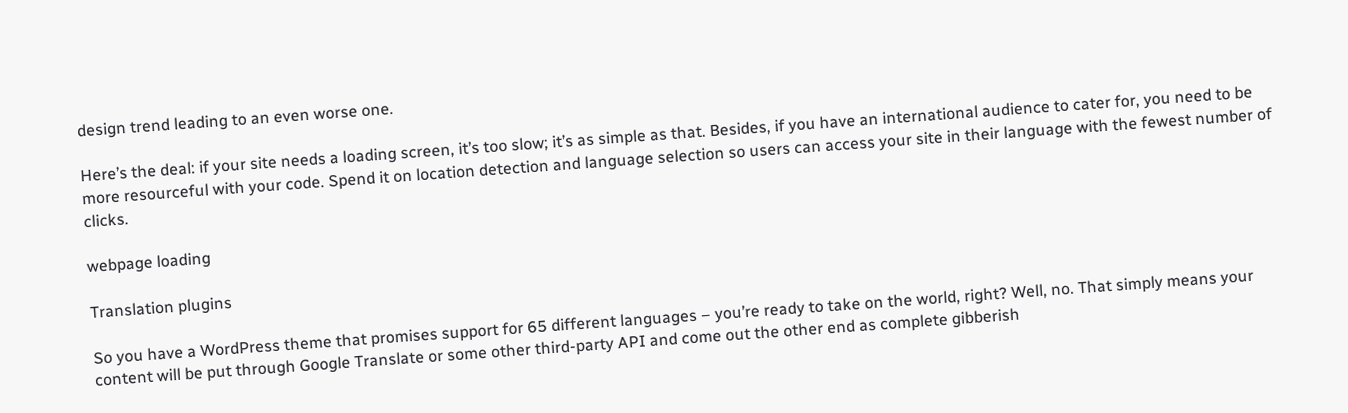design trend leading to an even worse one.

Here’s the deal: if your site needs a loading screen, it’s too slow; it’s as simple as that. Besides, if you have an international audience to cater for, you need to be more resourceful with your code. Spend it on location detection and language selection so users can access your site in their language with the fewest number of clicks.

webpage loading

Translation plugins

So you have a WordPress theme that promises support for 65 different languages – you’re ready to take on the world, right? Well, no. That simply means your content will be put through Google Translate or some other third-party API and come out the other end as complete gibberish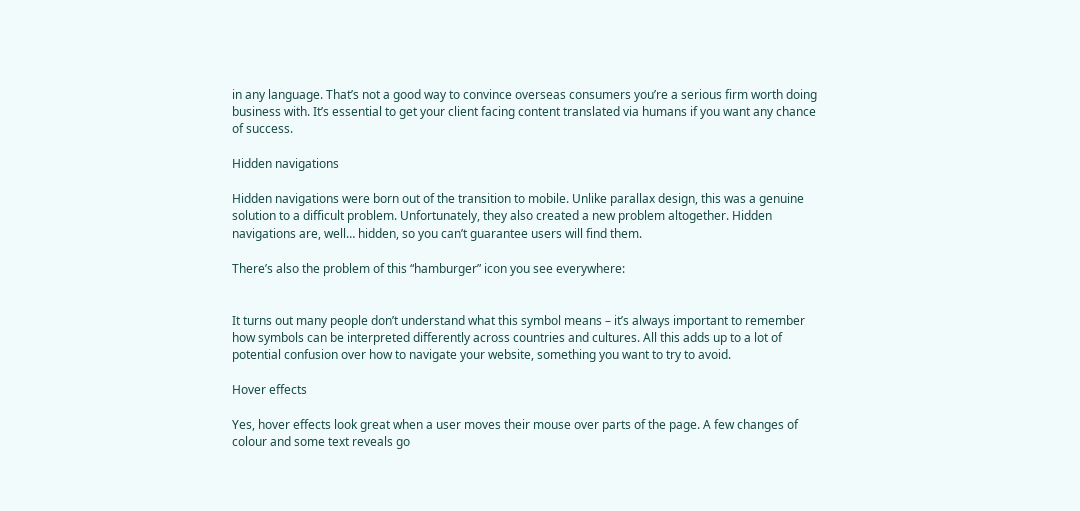in any language. That’s not a good way to convince overseas consumers you’re a serious firm worth doing business with. It’s essential to get your client facing content translated via humans if you want any chance of success.

Hidden navigations

Hidden navigations were born out of the transition to mobile. Unlike parallax design, this was a genuine solution to a difficult problem. Unfortunately, they also created a new problem altogether. Hidden navigations are, well… hidden, so you can’t guarantee users will find them.

There’s also the problem of this “hamburger” icon you see everywhere:


It turns out many people don’t understand what this symbol means – it’s always important to remember how symbols can be interpreted differently across countries and cultures. All this adds up to a lot of potential confusion over how to navigate your website, something you want to try to avoid.

Hover effects

Yes, hover effects look great when a user moves their mouse over parts of the page. A few changes of colour and some text reveals go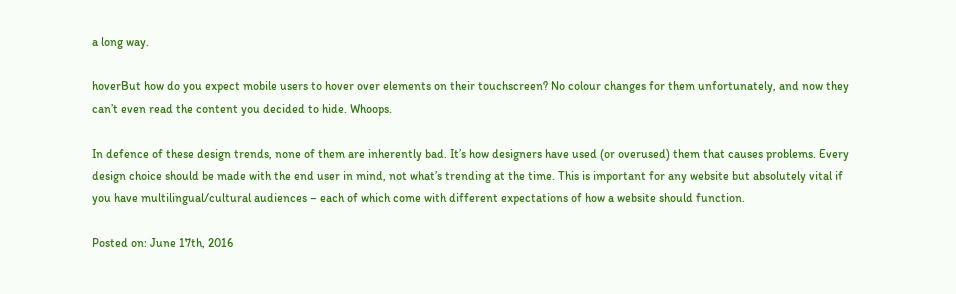a long way.

hoverBut how do you expect mobile users to hover over elements on their touchscreen? No colour changes for them unfortunately, and now they can’t even read the content you decided to hide. Whoops.

In defence of these design trends, none of them are inherently bad. It’s how designers have used (or overused) them that causes problems. Every design choice should be made with the end user in mind, not what’s trending at the time. This is important for any website but absolutely vital if you have multilingual/cultural audiences – each of which come with different expectations of how a website should function.

Posted on: June 17th, 2016